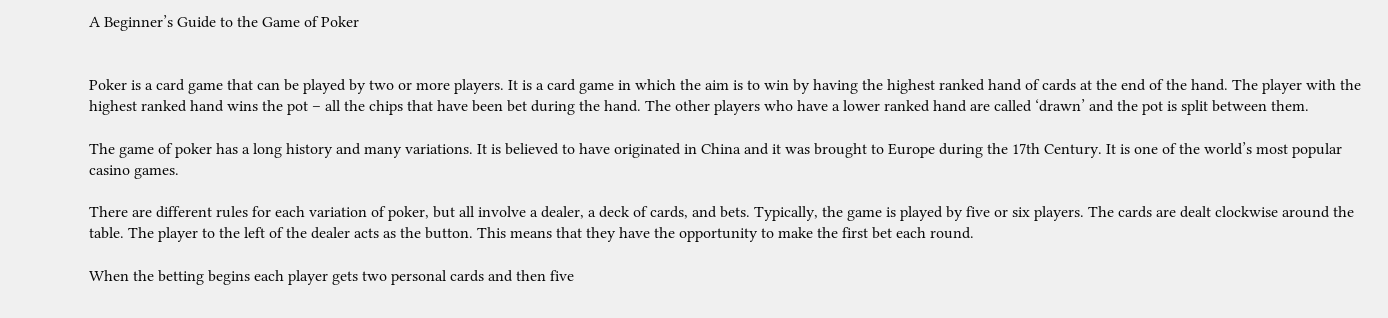A Beginner’s Guide to the Game of Poker


Poker is a card game that can be played by two or more players. It is a card game in which the aim is to win by having the highest ranked hand of cards at the end of the hand. The player with the highest ranked hand wins the pot – all the chips that have been bet during the hand. The other players who have a lower ranked hand are called ‘drawn’ and the pot is split between them.

The game of poker has a long history and many variations. It is believed to have originated in China and it was brought to Europe during the 17th Century. It is one of the world’s most popular casino games.

There are different rules for each variation of poker, but all involve a dealer, a deck of cards, and bets. Typically, the game is played by five or six players. The cards are dealt clockwise around the table. The player to the left of the dealer acts as the button. This means that they have the opportunity to make the first bet each round.

When the betting begins each player gets two personal cards and then five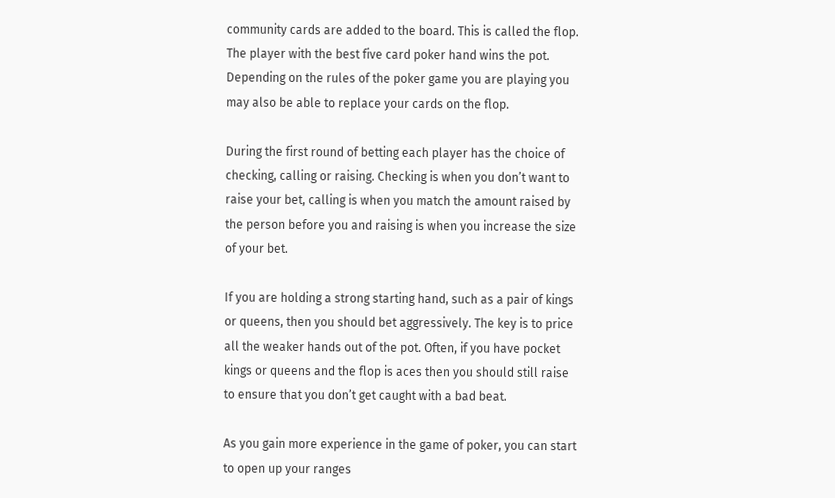community cards are added to the board. This is called the flop. The player with the best five card poker hand wins the pot. Depending on the rules of the poker game you are playing you may also be able to replace your cards on the flop.

During the first round of betting each player has the choice of checking, calling or raising. Checking is when you don’t want to raise your bet, calling is when you match the amount raised by the person before you and raising is when you increase the size of your bet.

If you are holding a strong starting hand, such as a pair of kings or queens, then you should bet aggressively. The key is to price all the weaker hands out of the pot. Often, if you have pocket kings or queens and the flop is aces then you should still raise to ensure that you don’t get caught with a bad beat.

As you gain more experience in the game of poker, you can start to open up your ranges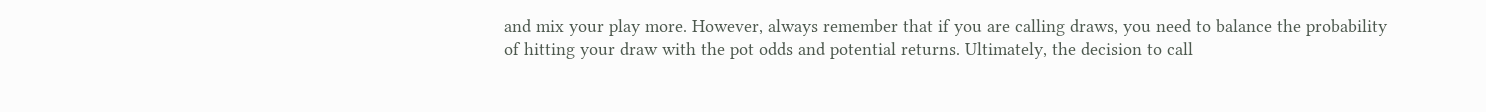and mix your play more. However, always remember that if you are calling draws, you need to balance the probability of hitting your draw with the pot odds and potential returns. Ultimately, the decision to call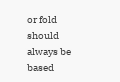or fold should always be based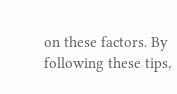on these factors. By following these tips,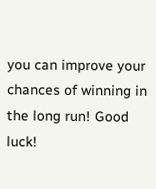you can improve your chances of winning in the long run! Good luck!